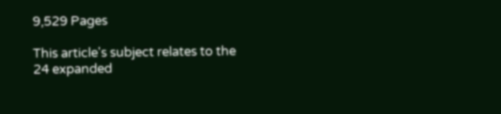9,529 Pages

This article's subject relates to the 24 expanded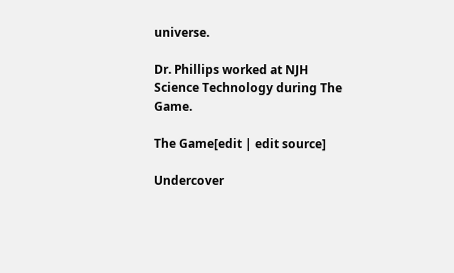universe.

Dr. Phillips worked at NJH Science Technology during The Game.

The Game[edit | edit source]

Undercover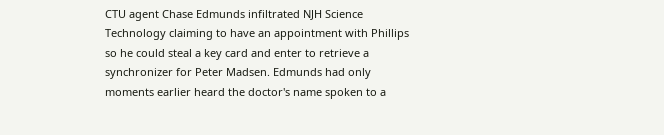CTU agent Chase Edmunds infiltrated NJH Science Technology claiming to have an appointment with Phillips so he could steal a key card and enter to retrieve a synchronizer for Peter Madsen. Edmunds had only moments earlier heard the doctor's name spoken to a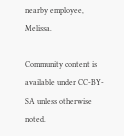nearby employee, Melissa.

Community content is available under CC-BY-SA unless otherwise noted.